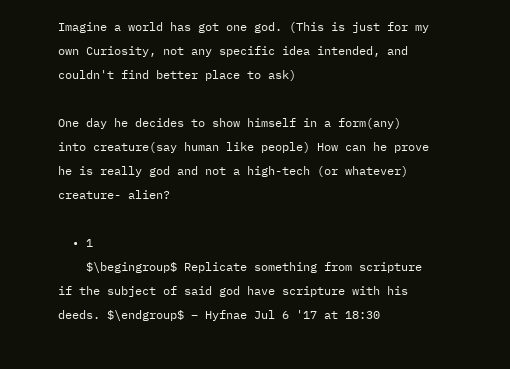Imagine a world has got one god. (This is just for my own Curiosity, not any specific idea intended, and couldn't find better place to ask)

One day he decides to show himself in a form(any) into creature(say human like people) How can he prove he is really god and not a high-tech (or whatever) creature- alien?

  • 1
    $\begingroup$ Replicate something from scripture if the subject of said god have scripture with his deeds. $\endgroup$ – Hyfnae Jul 6 '17 at 18:30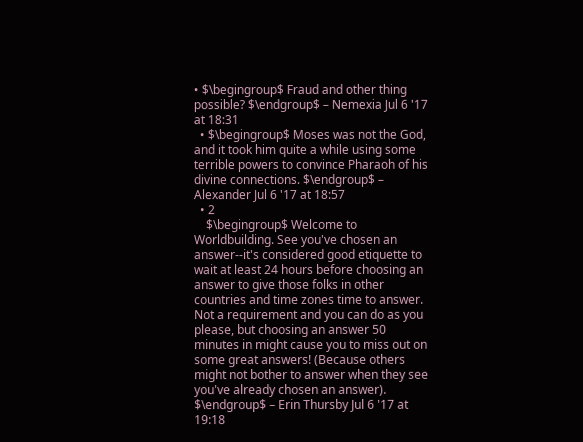• $\begingroup$ Fraud and other thing possible? $\endgroup$ – Nemexia Jul 6 '17 at 18:31
  • $\begingroup$ Moses was not the God, and it took him quite a while using some terrible powers to convince Pharaoh of his divine connections. $\endgroup$ – Alexander Jul 6 '17 at 18:57
  • 2
    $\begingroup$ Welcome to Worldbuilding. See you've chosen an answer--it's considered good etiquette to wait at least 24 hours before choosing an answer to give those folks in other countries and time zones time to answer. Not a requirement and you can do as you please, but choosing an answer 50 minutes in might cause you to miss out on some great answers! (Because others might not bother to answer when they see you've already chosen an answer). $\endgroup$ – Erin Thursby Jul 6 '17 at 19:18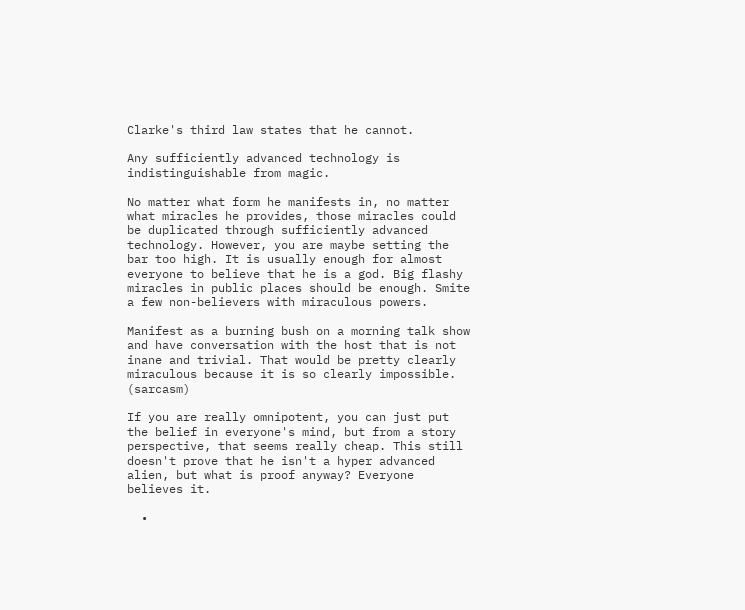Clarke's third law states that he cannot.

Any sufficiently advanced technology is indistinguishable from magic.

No matter what form he manifests in, no matter what miracles he provides, those miracles could be duplicated through sufficiently advanced technology. However, you are maybe setting the bar too high. It is usually enough for almost everyone to believe that he is a god. Big flashy miracles in public places should be enough. Smite a few non-believers with miraculous powers.

Manifest as a burning bush on a morning talk show and have conversation with the host that is not inane and trivial. That would be pretty clearly miraculous because it is so clearly impossible. (sarcasm)

If you are really omnipotent, you can just put the belief in everyone's mind, but from a story perspective, that seems really cheap. This still doesn't prove that he isn't a hyper advanced alien, but what is proof anyway? Everyone believes it.

  •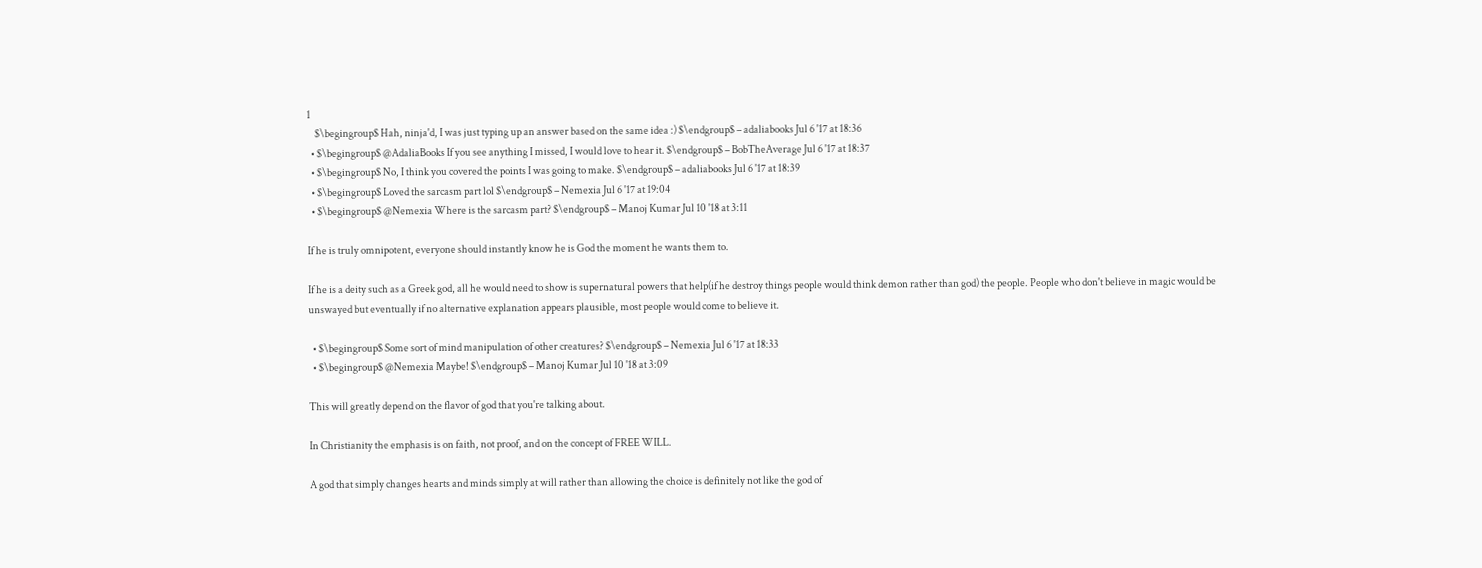1
    $\begingroup$ Hah, ninja'd, I was just typing up an answer based on the same idea :) $\endgroup$ – adaliabooks Jul 6 '17 at 18:36
  • $\begingroup$ @AdaliaBooks If you see anything I missed, I would love to hear it. $\endgroup$ – BobTheAverage Jul 6 '17 at 18:37
  • $\begingroup$ No, I think you covered the points I was going to make. $\endgroup$ – adaliabooks Jul 6 '17 at 18:39
  • $\begingroup$ Loved the sarcasm part lol $\endgroup$ – Nemexia Jul 6 '17 at 19:04
  • $\begingroup$ @Nemexia Where is the sarcasm part? $\endgroup$ – Manoj Kumar Jul 10 '18 at 3:11

If he is truly omnipotent, everyone should instantly know he is God the moment he wants them to.

If he is a deity such as a Greek god, all he would need to show is supernatural powers that help(if he destroy things people would think demon rather than god) the people. People who don't believe in magic would be unswayed but eventually if no alternative explanation appears plausible, most people would come to believe it.

  • $\begingroup$ Some sort of mind manipulation of other creatures? $\endgroup$ – Nemexia Jul 6 '17 at 18:33
  • $\begingroup$ @Nemexia Maybe! $\endgroup$ – Manoj Kumar Jul 10 '18 at 3:09

This will greatly depend on the flavor of god that you're talking about.

In Christianity the emphasis is on faith, not proof, and on the concept of FREE WILL.

A god that simply changes hearts and minds simply at will rather than allowing the choice is definitely not like the god of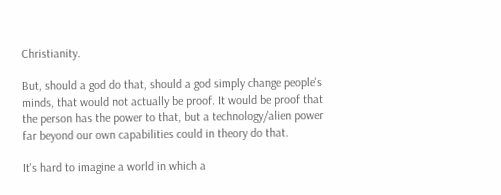Christianity.

But, should a god do that, should a god simply change people's minds, that would not actually be proof. It would be proof that the person has the power to that, but a technology/alien power far beyond our own capabilities could in theory do that.

It's hard to imagine a world in which a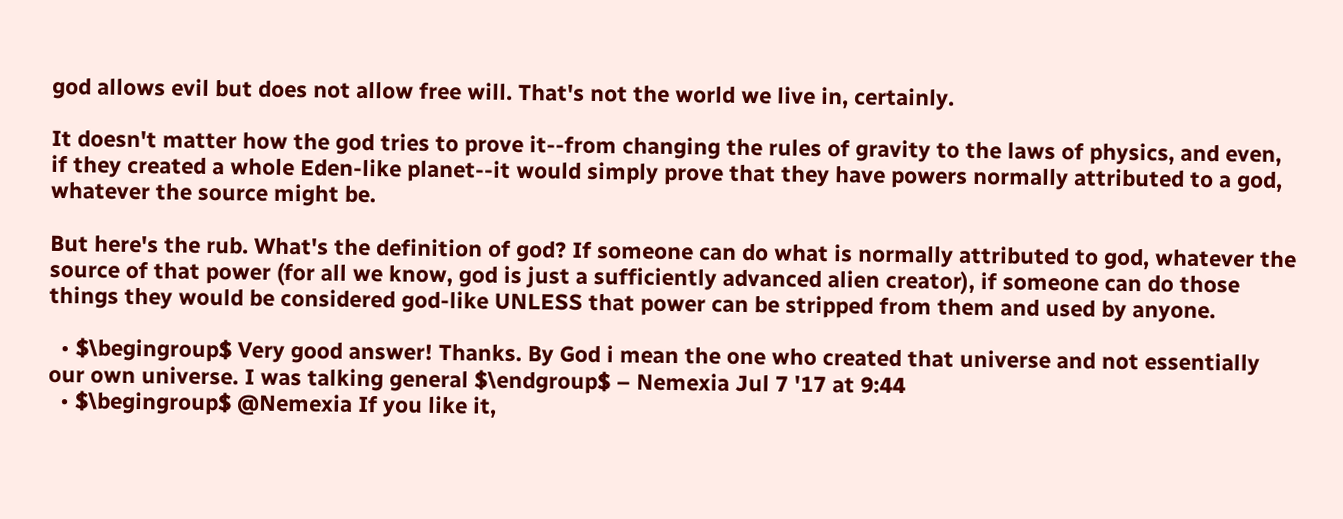god allows evil but does not allow free will. That's not the world we live in, certainly.

It doesn't matter how the god tries to prove it--from changing the rules of gravity to the laws of physics, and even, if they created a whole Eden-like planet--it would simply prove that they have powers normally attributed to a god, whatever the source might be.

But here's the rub. What's the definition of god? If someone can do what is normally attributed to god, whatever the source of that power (for all we know, god is just a sufficiently advanced alien creator), if someone can do those things they would be considered god-like UNLESS that power can be stripped from them and used by anyone.

  • $\begingroup$ Very good answer! Thanks. By God i mean the one who created that universe and not essentially our own universe. I was talking general $\endgroup$ – Nemexia Jul 7 '17 at 9:44
  • $\begingroup$ @Nemexia If you like it,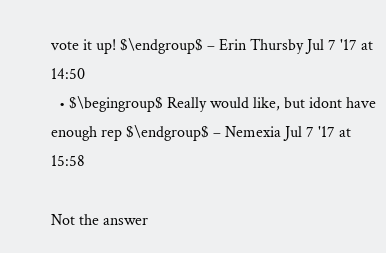vote it up! $\endgroup$ – Erin Thursby Jul 7 '17 at 14:50
  • $\begingroup$ Really would like, but idont have enough rep $\endgroup$ – Nemexia Jul 7 '17 at 15:58

Not the answer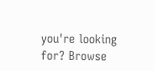you're looking for? Browse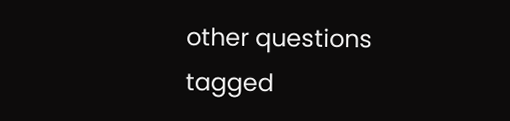other questions tagged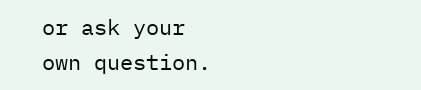or ask your own question.